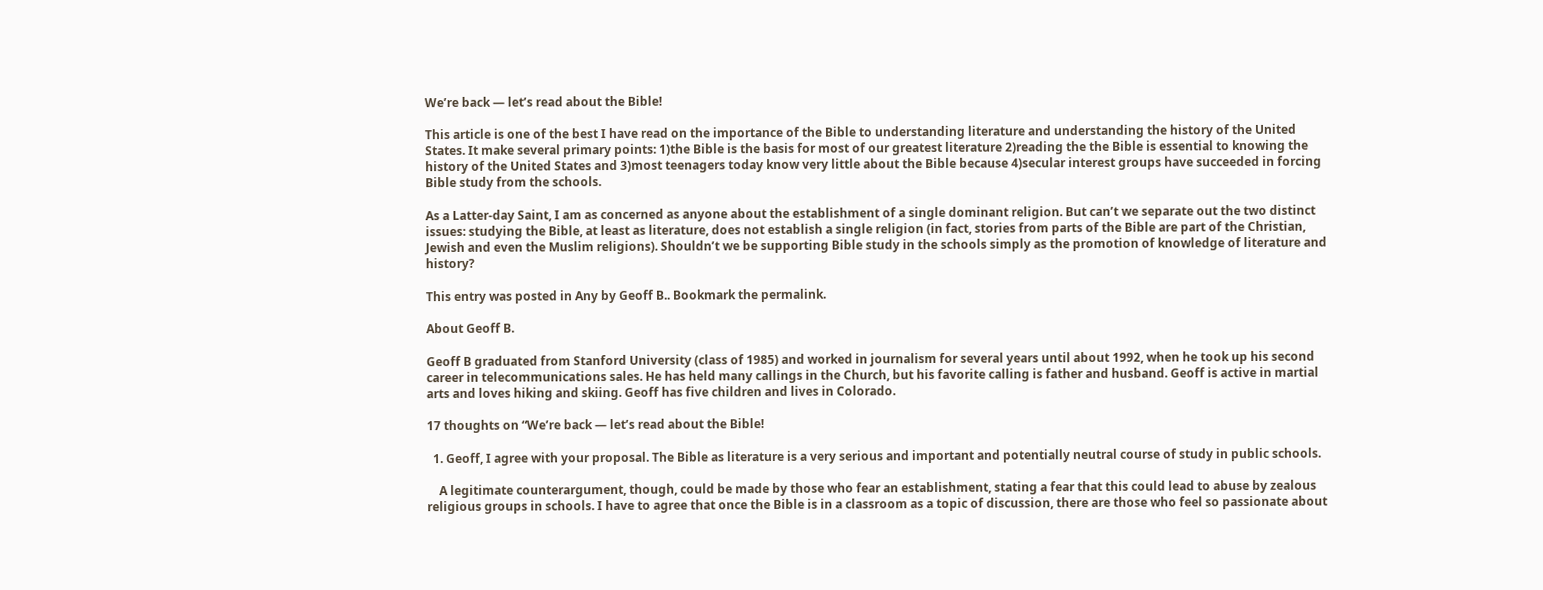We’re back — let’s read about the Bible!

This article is one of the best I have read on the importance of the Bible to understanding literature and understanding the history of the United States. It make several primary points: 1)the Bible is the basis for most of our greatest literature 2)reading the the Bible is essential to knowing the history of the United States and 3)most teenagers today know very little about the Bible because 4)secular interest groups have succeeded in forcing Bible study from the schools.

As a Latter-day Saint, I am as concerned as anyone about the establishment of a single dominant religion. But can’t we separate out the two distinct issues: studying the Bible, at least as literature, does not establish a single religion (in fact, stories from parts of the Bible are part of the Christian, Jewish and even the Muslim religions). Shouldn’t we be supporting Bible study in the schools simply as the promotion of knowledge of literature and history?

This entry was posted in Any by Geoff B.. Bookmark the permalink.

About Geoff B.

Geoff B graduated from Stanford University (class of 1985) and worked in journalism for several years until about 1992, when he took up his second career in telecommunications sales. He has held many callings in the Church, but his favorite calling is father and husband. Geoff is active in martial arts and loves hiking and skiing. Geoff has five children and lives in Colorado.

17 thoughts on “We’re back — let’s read about the Bible!

  1. Geoff, I agree with your proposal. The Bible as literature is a very serious and important and potentially neutral course of study in public schools.

    A legitimate counterargument, though, could be made by those who fear an establishment, stating a fear that this could lead to abuse by zealous religious groups in schools. I have to agree that once the Bible is in a classroom as a topic of discussion, there are those who feel so passionate about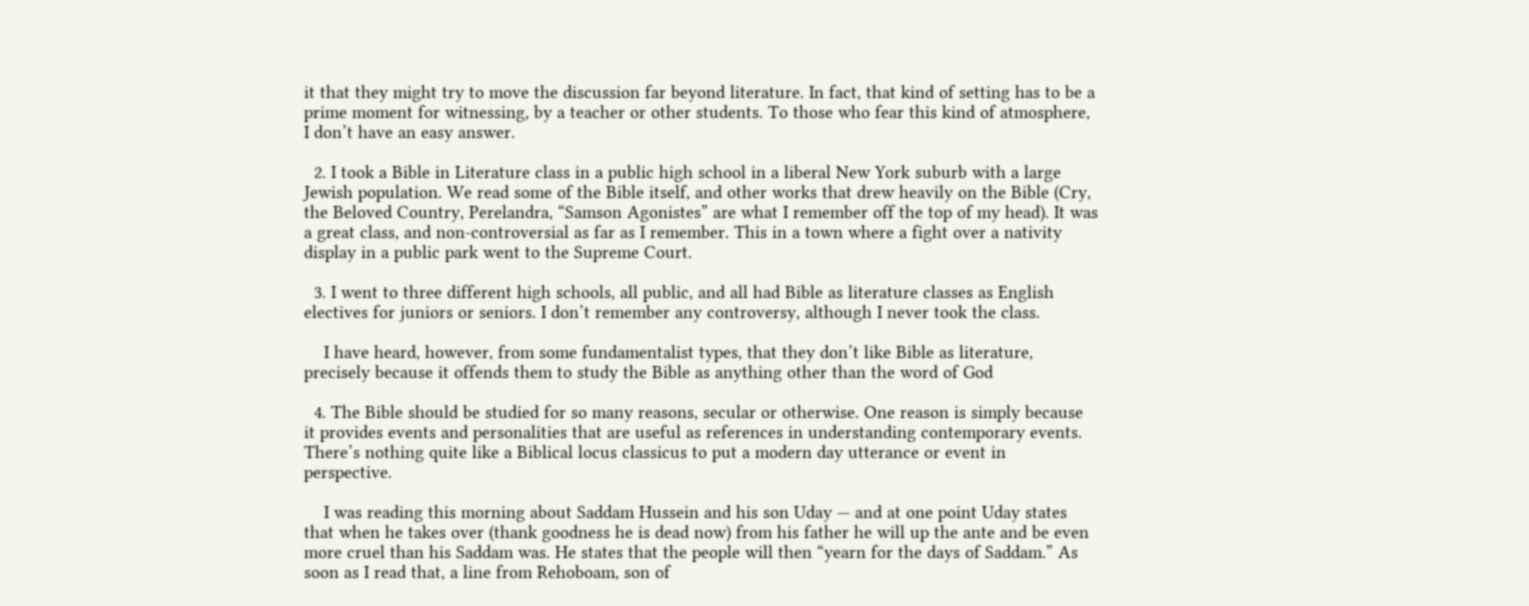it that they might try to move the discussion far beyond literature. In fact, that kind of setting has to be a prime moment for witnessing, by a teacher or other students. To those who fear this kind of atmosphere, I don’t have an easy answer.

  2. I took a Bible in Literature class in a public high school in a liberal New York suburb with a large Jewish population. We read some of the Bible itself, and other works that drew heavily on the Bible (Cry, the Beloved Country, Perelandra, “Samson Agonistes” are what I remember off the top of my head). It was a great class, and non-controversial as far as I remember. This in a town where a fight over a nativity display in a public park went to the Supreme Court.

  3. I went to three different high schools, all public, and all had Bible as literature classes as English electives for juniors or seniors. I don’t remember any controversy, although I never took the class.

    I have heard, however, from some fundamentalist types, that they don’t like Bible as literature, precisely because it offends them to study the Bible as anything other than the word of God

  4. The Bible should be studied for so many reasons, secular or otherwise. One reason is simply because it provides events and personalities that are useful as references in understanding contemporary events. There’s nothing quite like a Biblical locus classicus to put a modern day utterance or event in perspective.

    I was reading this morning about Saddam Hussein and his son Uday — and at one point Uday states that when he takes over (thank goodness he is dead now) from his father he will up the ante and be even more cruel than his Saddam was. He states that the people will then “yearn for the days of Saddam.” As soon as I read that, a line from Rehoboam, son of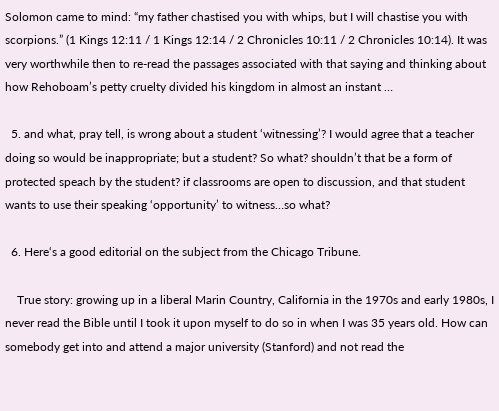Solomon came to mind: “my father chastised you with whips, but I will chastise you with scorpions.” (1 Kings 12:11 / 1 Kings 12:14 / 2 Chronicles 10:11 / 2 Chronicles 10:14). It was very worthwhile then to re-read the passages associated with that saying and thinking about how Rehoboam’s petty cruelty divided his kingdom in almost an instant …

  5. and what, pray tell, is wrong about a student ‘witnessing’? I would agree that a teacher doing so would be inappropriate; but a student? So what? shouldn’t that be a form of protected speach by the student? if classrooms are open to discussion, and that student wants to use their speaking ‘opportunity’ to witness…so what?

  6. Here‘s a good editorial on the subject from the Chicago Tribune.

    True story: growing up in a liberal Marin Country, California in the 1970s and early 1980s, I never read the Bible until I took it upon myself to do so in when I was 35 years old. How can somebody get into and attend a major university (Stanford) and not read the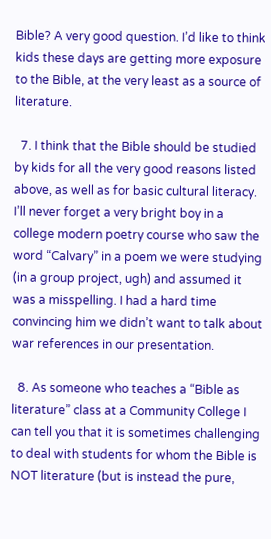Bible? A very good question. I’d like to think kids these days are getting more exposure to the Bible, at the very least as a source of literature.

  7. I think that the Bible should be studied by kids for all the very good reasons listed above, as well as for basic cultural literacy. I’ll never forget a very bright boy in a college modern poetry course who saw the word “Calvary” in a poem we were studying (in a group project, ugh) and assumed it was a misspelling. I had a hard time convincing him we didn’t want to talk about war references in our presentation.

  8. As someone who teaches a “Bible as literature” class at a Community College I can tell you that it is sometimes challenging to deal with students for whom the Bible is NOT literature (but is instead the pure,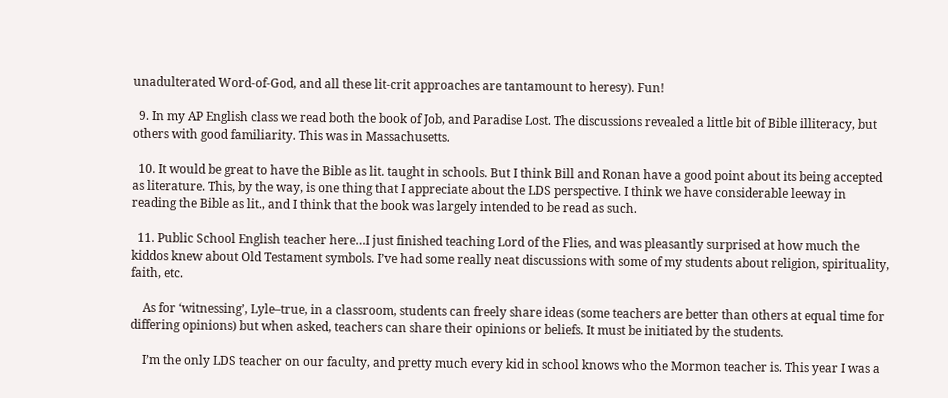unadulterated Word-of-God, and all these lit-crit approaches are tantamount to heresy). Fun!

  9. In my AP English class we read both the book of Job, and Paradise Lost. The discussions revealed a little bit of Bible illiteracy, but others with good familiarity. This was in Massachusetts.

  10. It would be great to have the Bible as lit. taught in schools. But I think Bill and Ronan have a good point about its being accepted as literature. This, by the way, is one thing that I appreciate about the LDS perspective. I think we have considerable leeway in reading the Bible as lit., and I think that the book was largely intended to be read as such.

  11. Public School English teacher here…I just finished teaching Lord of the Flies, and was pleasantly surprised at how much the kiddos knew about Old Testament symbols. I’ve had some really neat discussions with some of my students about religion, spirituality, faith, etc.

    As for ‘witnessing’, Lyle–true, in a classroom, students can freely share ideas (some teachers are better than others at equal time for differing opinions) but when asked, teachers can share their opinions or beliefs. It must be initiated by the students.

    I’m the only LDS teacher on our faculty, and pretty much every kid in school knows who the Mormon teacher is. This year I was a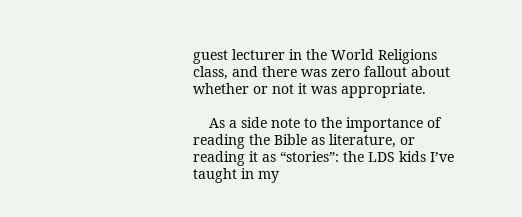guest lecturer in the World Religions class, and there was zero fallout about whether or not it was appropriate.

    As a side note to the importance of reading the Bible as literature, or reading it as “stories”: the LDS kids I’ve taught in my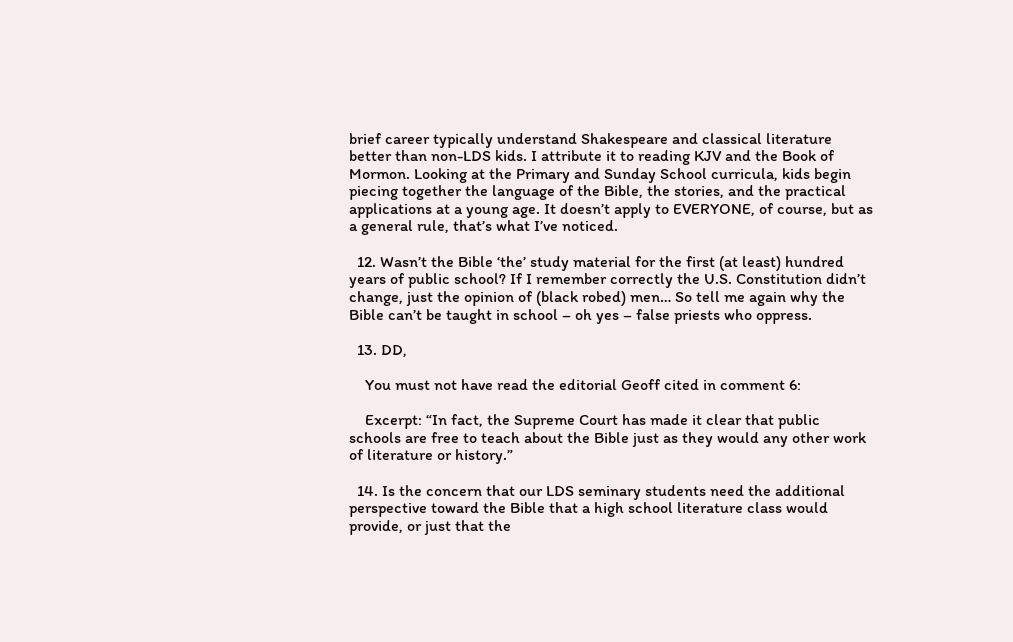brief career typically understand Shakespeare and classical literature better than non-LDS kids. I attribute it to reading KJV and the Book of Mormon. Looking at the Primary and Sunday School curricula, kids begin piecing together the language of the Bible, the stories, and the practical applications at a young age. It doesn’t apply to EVERYONE, of course, but as a general rule, that’s what I’ve noticed.

  12. Wasn’t the Bible ‘the’ study material for the first (at least) hundred years of public school? If I remember correctly the U.S. Constitution didn’t change, just the opinion of (black robed) men… So tell me again why the Bible can’t be taught in school – oh yes – false priests who oppress.

  13. DD,

    You must not have read the editorial Geoff cited in comment 6:

    Excerpt: “In fact, the Supreme Court has made it clear that public schools are free to teach about the Bible just as they would any other work of literature or history.”

  14. Is the concern that our LDS seminary students need the additional perspective toward the Bible that a high school literature class would provide, or just that the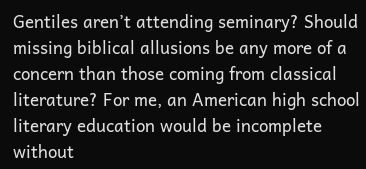Gentiles aren’t attending seminary? Should missing biblical allusions be any more of a concern than those coming from classical literature? For me, an American high school literary education would be incomplete without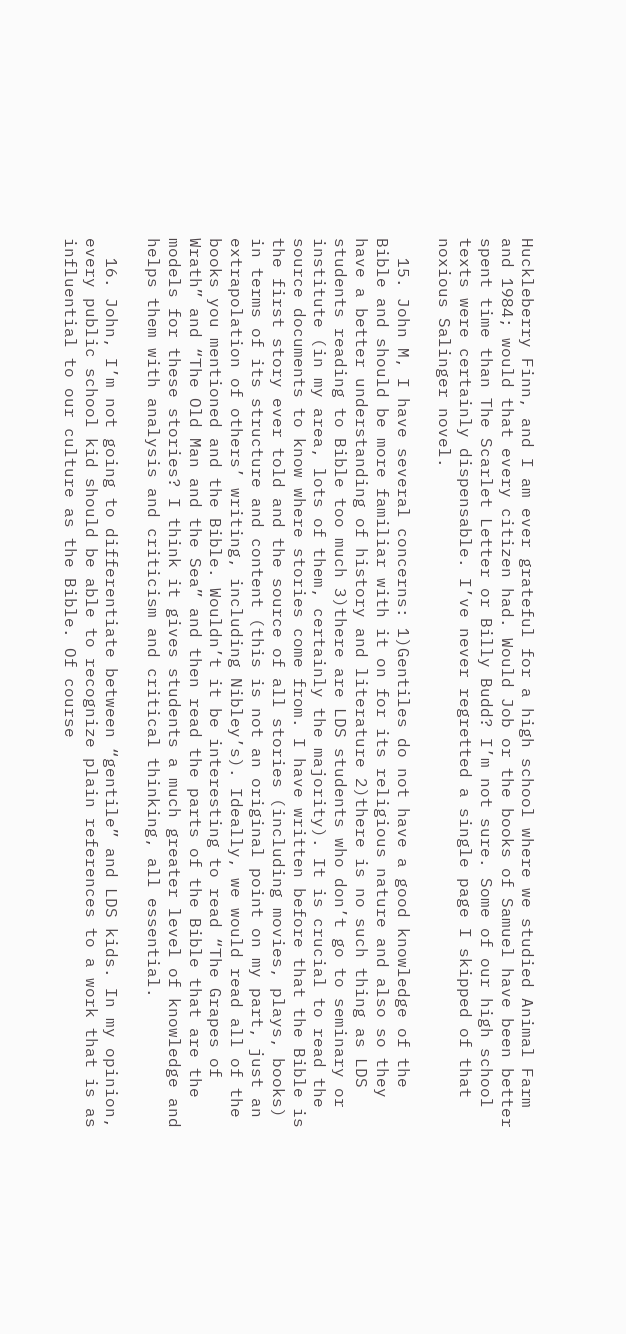Huckleberry Finn, and I am ever grateful for a high school where we studied Animal Farm and 1984; would that every citizen had. Would Job or the books of Samuel have been better spent time than The Scarlet Letter or Billy Budd? I’m not sure. Some of our high school texts were certainly dispensable. I’ve never regretted a single page I skipped of that noxious Salinger novel.

  15. John M, I have several concerns: 1)Gentiles do not have a good knowledge of the Bible and should be more familiar with it on for its religious nature and also so they have a better understanding of history and literature 2)there is no such thing as LDS students reading to Bible too much 3)there are LDS students who don’t go to seminary or institute (in my area, lots of them, certainly the majority). It is crucial to read the source documents to know where stories come from. I have written before that the Bible is the first story ever told and the source of all stories (including movies, plays, books) in terms of its structure and content (this is not an original point on my part, just an extrapolation of others’ writing, including Nibley’s). Ideally, we would read all of the books you mentioned and the Bible. Wouldn’t it be interesting to read “The Grapes of Wrath” and “The Old Man and the Sea” and then read the parts of the Bible that are the models for these stories? I think it gives students a much greater level of knowledge and helps them with analysis and criticism and critical thinking, all essential.

  16. John, I’m not going to differentiate between “gentile” and LDS kids. In my opinion, every public school kid should be able to recognize plain references to a work that is as influential to our culture as the Bible. Of course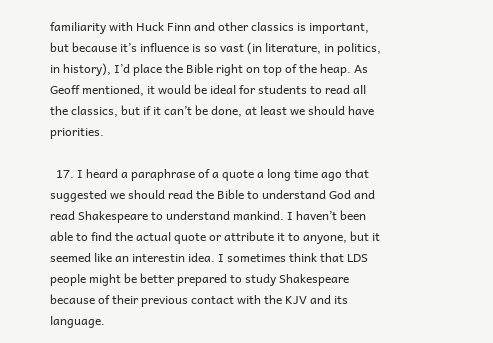familiarity with Huck Finn and other classics is important, but because it’s influence is so vast (in literature, in politics, in history), I’d place the Bible right on top of the heap. As Geoff mentioned, it would be ideal for students to read all the classics, but if it can’t be done, at least we should have priorities.

  17. I heard a paraphrase of a quote a long time ago that suggested we should read the Bible to understand God and read Shakespeare to understand mankind. I haven’t been able to find the actual quote or attribute it to anyone, but it seemed like an interestin idea. I sometimes think that LDS people might be better prepared to study Shakespeare because of their previous contact with the KJV and its language.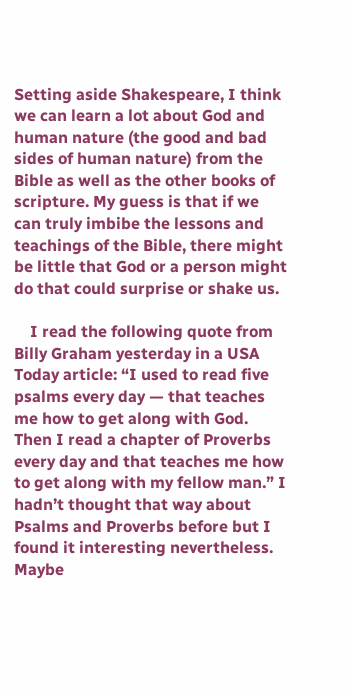Setting aside Shakespeare, I think we can learn a lot about God and human nature (the good and bad sides of human nature) from the Bible as well as the other books of scripture. My guess is that if we can truly imbibe the lessons and teachings of the Bible, there might be little that God or a person might do that could surprise or shake us.

    I read the following quote from Billy Graham yesterday in a USA Today article: “I used to read five psalms every day — that teaches me how to get along with God. Then I read a chapter of Proverbs every day and that teaches me how to get along with my fellow man.” I hadn’t thought that way about Psalms and Proverbs before but I found it interesting nevertheless. Maybe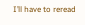I’ll have to reread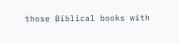those Biblical books with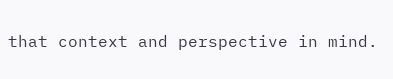that context and perspective in mind.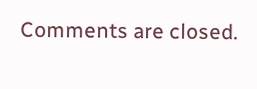Comments are closed.